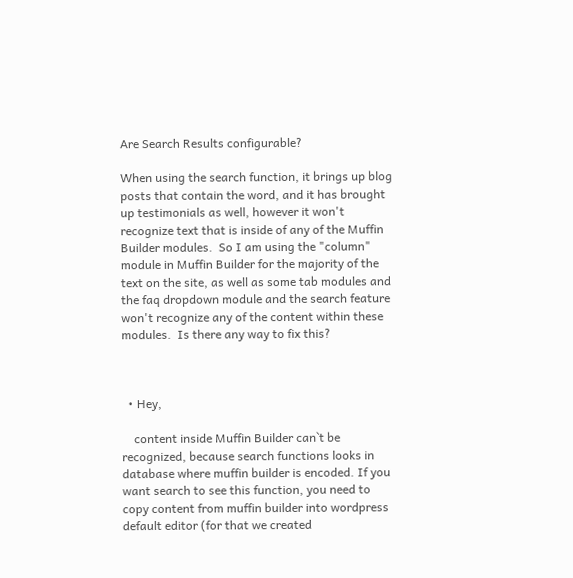Are Search Results configurable?

When using the search function, it brings up blog posts that contain the word, and it has brought up testimonials as well, however it won't recognize text that is inside of any of the Muffin Builder modules.  So I am using the "column" module in Muffin Builder for the majority of the text on the site, as well as some tab modules and the faq dropdown module and the search feature won't recognize any of the content within these modules.  Is there any way to fix this?



  • Hey,

    content inside Muffin Builder can`t be recognized, because search functions looks in database where muffin builder is encoded. If you want search to see this function, you need to copy content from muffin builder into wordpress default editor (for that we created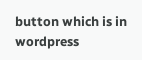button which is in wordpress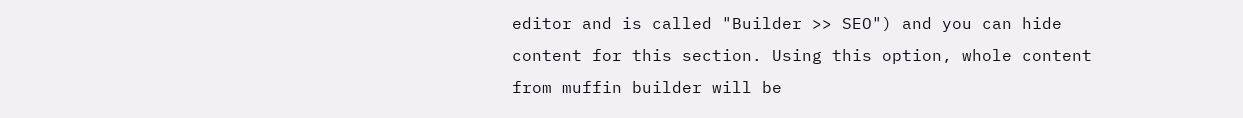editor and is called "Builder >> SEO") and you can hide content for this section. Using this option, whole content from muffin builder will be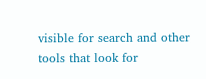visible for search and other tools that look for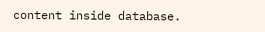content inside database.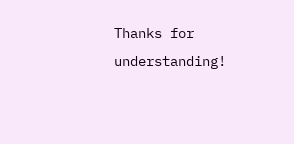Thanks for understanding!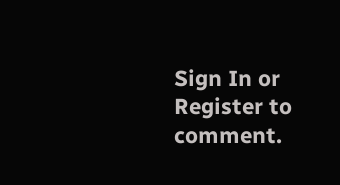Sign In or Register to comment.